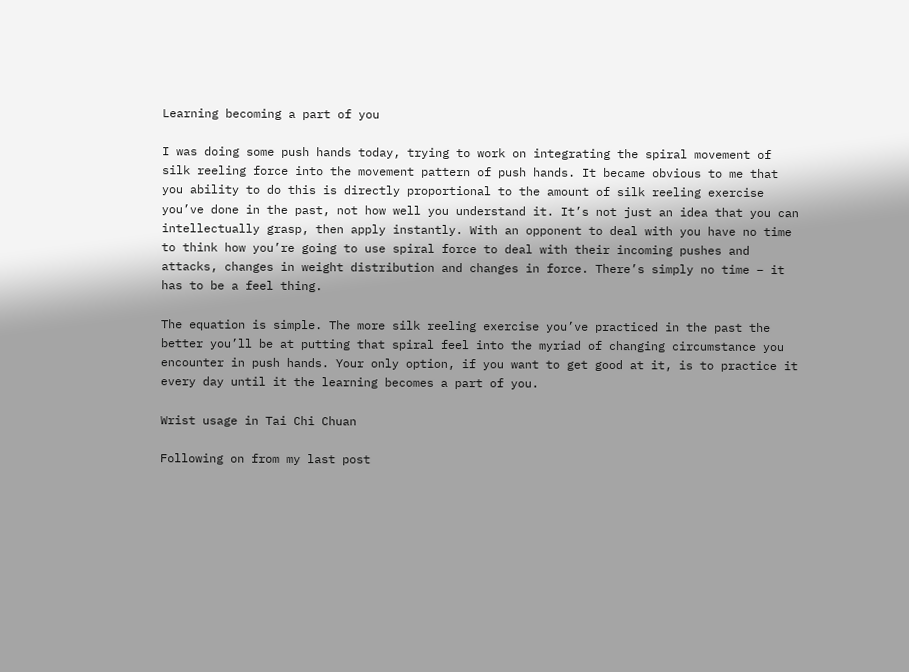Learning becoming a part of you

I was doing some push hands today, trying to work on integrating the spiral movement of silk reeling force into the movement pattern of push hands. It became obvious to me that you ability to do this is directly proportional to the amount of silk reeling exercise you’ve done in the past, not how well you understand it. It’s not just an idea that you can intellectually grasp, then apply instantly. With an opponent to deal with you have no time to think how you’re going to use spiral force to deal with their incoming pushes and attacks, changes in weight distribution and changes in force. There’s simply no time – it has to be a feel thing.

The equation is simple. The more silk reeling exercise you’ve practiced in the past the better you’ll be at putting that spiral feel into the myriad of changing circumstance you encounter in push hands. Your only option, if you want to get good at it, is to practice it every day until it the learning becomes a part of you.

Wrist usage in Tai Chi Chuan

Following on from my last post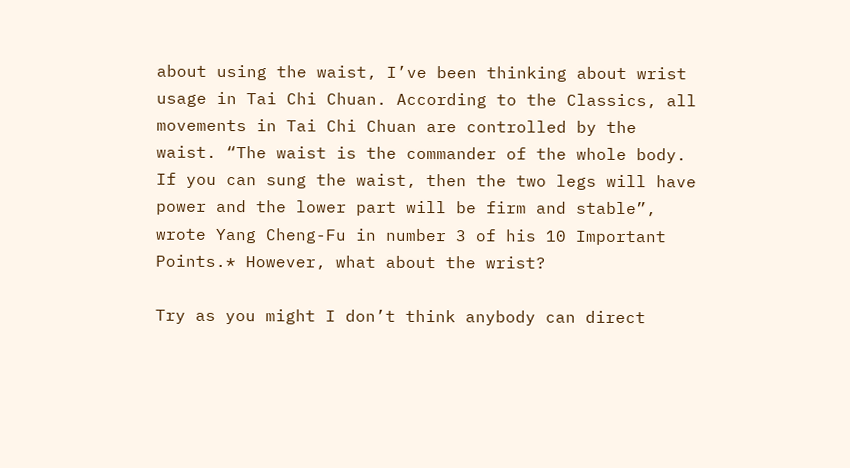about using the waist, I’ve been thinking about wrist usage in Tai Chi Chuan. According to the Classics, all movements in Tai Chi Chuan are controlled by the waist. “The waist is the commander of the whole body. If you can sung the waist, then the two legs will have power and the lower part will be firm and stable”, wrote Yang Cheng-Fu in number 3 of his 10 Important Points.* However, what about the wrist?

Try as you might I don’t think anybody can direct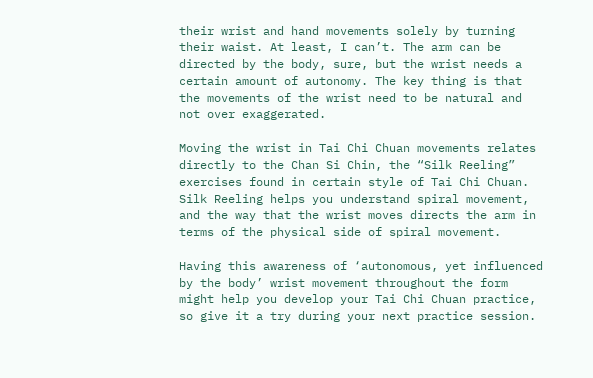their wrist and hand movements solely by turning their waist. At least, I can’t. The arm can be directed by the body, sure, but the wrist needs a certain amount of autonomy. The key thing is that the movements of the wrist need to be natural and not over exaggerated.

Moving the wrist in Tai Chi Chuan movements relates directly to the Chan Si Chin, the “Silk Reeling” exercises found in certain style of Tai Chi Chuan. Silk Reeling helps you understand spiral movement, and the way that the wrist moves directs the arm in terms of the physical side of spiral movement.

Having this awareness of ‘autonomous, yet influenced by the body’ wrist movement throughout the form might help you develop your Tai Chi Chuan practice, so give it a try during your next practice session.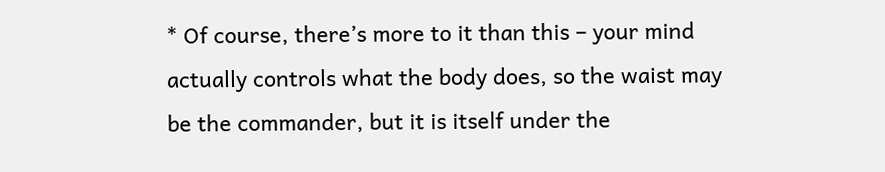* Of course, there’s more to it than this – your mind actually controls what the body does, so the waist may be the commander, but it is itself under the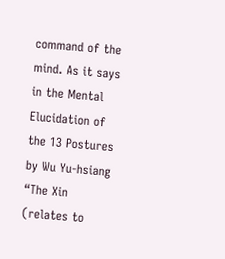command of the mind. As it says in the Mental Elucidation of the 13 Postures by Wu Yu-hsiang “The Xin (relates to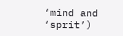‘mind and ‘sprit’)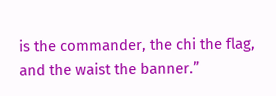is the commander, the chi the flag, and the waist the banner.”